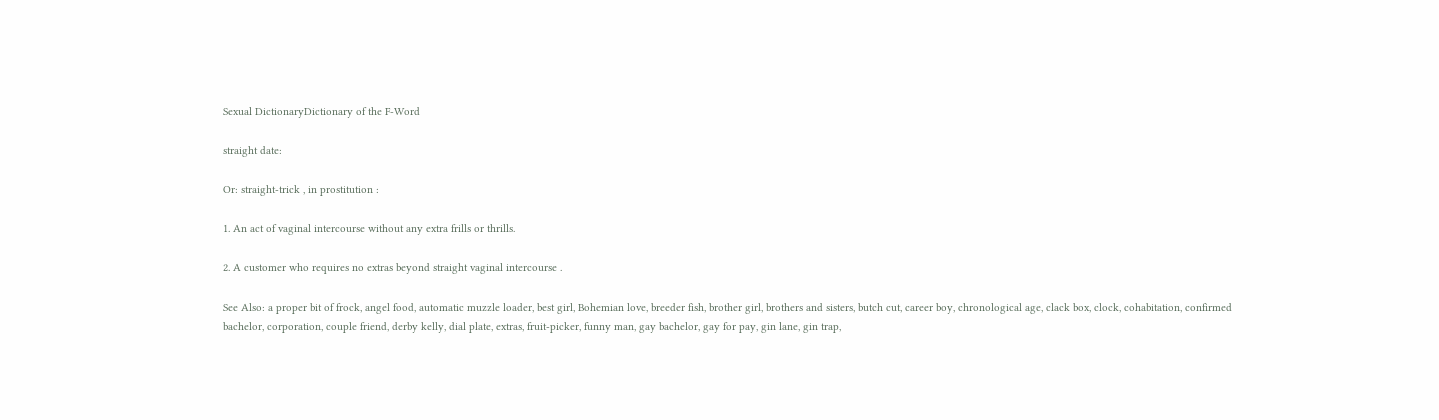Sexual DictionaryDictionary of the F-Word

straight date:

Or: straight-trick , in prostitution :

1. An act of vaginal intercourse without any extra frills or thrills.

2. A customer who requires no extras beyond straight vaginal intercourse .

See Also: a proper bit of frock, angel food, automatic muzzle loader, best girl, Bohemian love, breeder fish, brother girl, brothers and sisters, butch cut, career boy, chronological age, clack box, clock, cohabitation, confirmed bachelor, corporation, couple friend, derby kelly, dial plate, extras, fruit-picker, funny man, gay bachelor, gay for pay, gin lane, gin trap,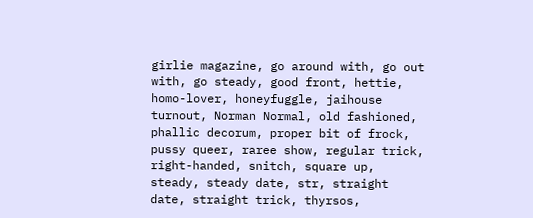girlie magazine, go around with, go out with, go steady, good front, hettie, homo-lover, honeyfuggle, jaihouse turnout, Norman Normal, old fashioned, phallic decorum, proper bit of frock, pussy queer, raree show, regular trick, right-handed, snitch, square up, steady, steady date, str, straight date, straight trick, thyrsos,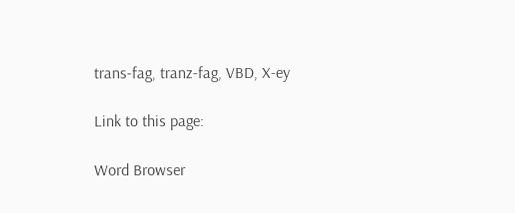trans-fag, tranz-fag, VBD, X-ey

Link to this page:

Word Browser